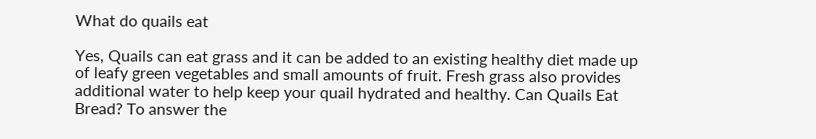What do quails eat

Yes, Quails can eat grass and it can be added to an existing healthy diet made up of leafy green vegetables and small amounts of fruit. Fresh grass also provides additional water to help keep your quail hydrated and healthy. Can Quails Eat Bread? To answer the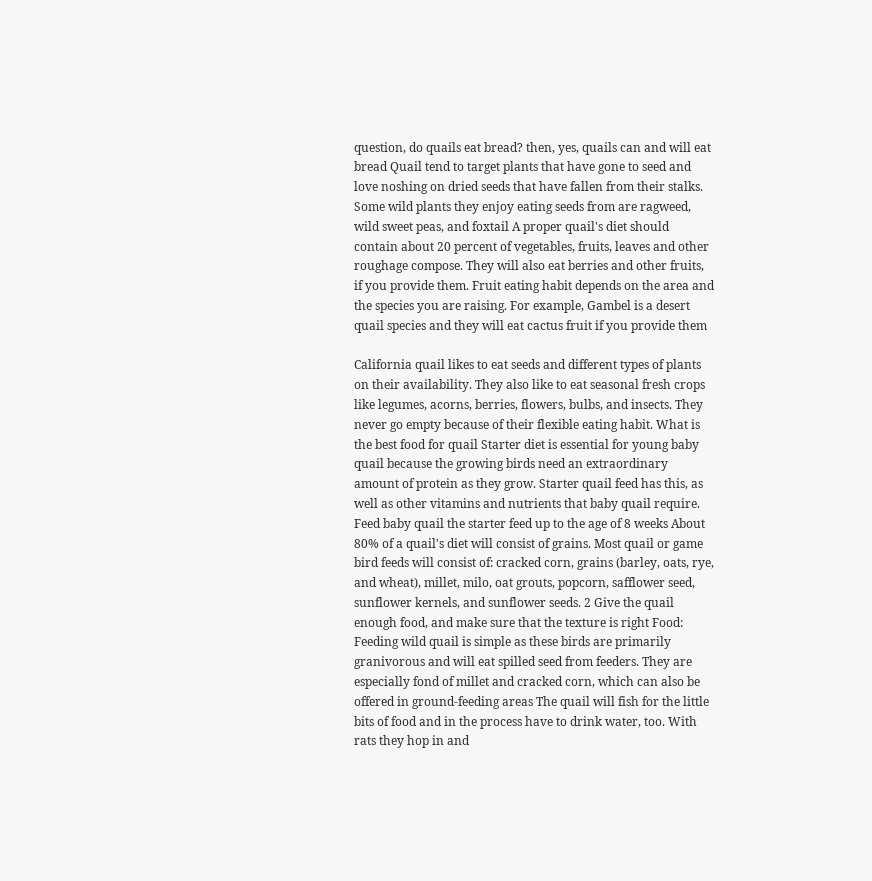question, do quails eat bread? then, yes, quails can and will eat bread Quail tend to target plants that have gone to seed and love noshing on dried seeds that have fallen from their stalks. Some wild plants they enjoy eating seeds from are ragweed, wild sweet peas, and foxtail A proper quail's diet should contain about 20 percent of vegetables, fruits, leaves and other roughage compose. They will also eat berries and other fruits, if you provide them. Fruit eating habit depends on the area and the species you are raising. For example, Gambel is a desert quail species and they will eat cactus fruit if you provide them

California quail likes to eat seeds and different types of plants on their availability. They also like to eat seasonal fresh crops like legumes, acorns, berries, flowers, bulbs, and insects. They never go empty because of their flexible eating habit. What is the best food for quail Starter diet is essential for young baby quail because the growing birds need an extraordinary amount of protein as they grow. Starter quail feed has this, as well as other vitamins and nutrients that baby quail require. Feed baby quail the starter feed up to the age of 8 weeks About 80% of a quail's diet will consist of grains. Most quail or game bird feeds will consist of: cracked corn, grains (barley, oats, rye, and wheat), millet, milo, oat grouts, popcorn, safflower seed, sunflower kernels, and sunflower seeds. 2 Give the quail enough food, and make sure that the texture is right Food: Feeding wild quail is simple as these birds are primarily granivorous and will eat spilled seed from feeders. They are especially fond of millet and cracked corn, which can also be offered in ground-feeding areas The quail will fish for the little bits of food and in the process have to drink water, too. With rats they hop in and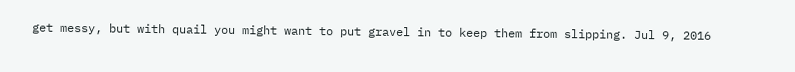get messy, but with quail you might want to put gravel in to keep them from slipping. Jul 9, 2016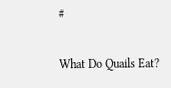#

What Do Quails Eat?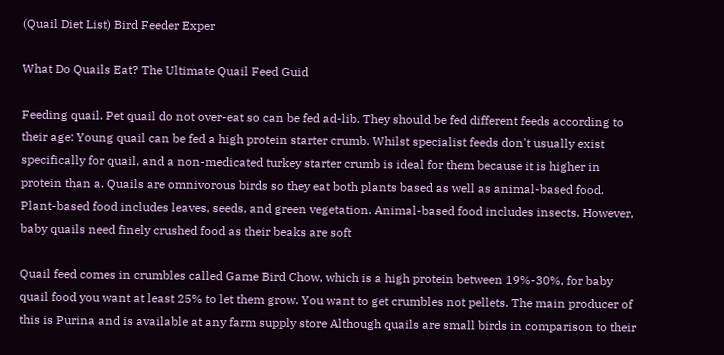(Quail Diet List) Bird Feeder Exper

What Do Quails Eat? The Ultimate Quail Feed Guid

Feeding quail. Pet quail do not over-eat so can be fed ad-lib. They should be fed different feeds according to their age: Young quail can be fed a high protein starter crumb. Whilst specialist feeds don't usually exist specifically for quail, and a non-medicated turkey starter crumb is ideal for them because it is higher in protein than a. Quails are omnivorous birds so they eat both plants based as well as animal-based food. Plant-based food includes leaves, seeds, and green vegetation. Animal-based food includes insects. However, baby quails need finely crushed food as their beaks are soft

Quail feed comes in crumbles called Game Bird Chow, which is a high protein between 19%-30%, for baby quail food you want at least 25% to let them grow. You want to get crumbles not pellets. The main producer of this is Purina and is available at any farm supply store Although quails are small birds in comparison to their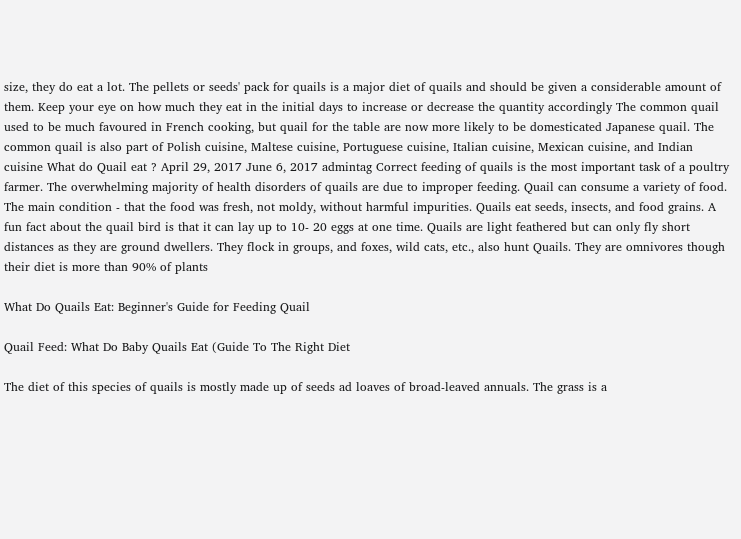size, they do eat a lot. The pellets or seeds' pack for quails is a major diet of quails and should be given a considerable amount of them. Keep your eye on how much they eat in the initial days to increase or decrease the quantity accordingly The common quail used to be much favoured in French cooking, but quail for the table are now more likely to be domesticated Japanese quail. The common quail is also part of Polish cuisine, Maltese cuisine, Portuguese cuisine, Italian cuisine, Mexican cuisine, and Indian cuisine What do Quail eat ? April 29, 2017 June 6, 2017 admintag Correct feeding of quails is the most important task of a poultry farmer. The overwhelming majority of health disorders of quails are due to improper feeding. Quail can consume a variety of food. The main condition - that the food was fresh, not moldy, without harmful impurities. Quails eat seeds, insects, and food grains. A fun fact about the quail bird is that it can lay up to 10- 20 eggs at one time. Quails are light feathered but can only fly short distances as they are ground dwellers. They flock in groups, and foxes, wild cats, etc., also hunt Quails. They are omnivores though their diet is more than 90% of plants

What Do Quails Eat: Beginner's Guide for Feeding Quail

Quail Feed: What Do Baby Quails Eat (Guide To The Right Diet

The diet of this species of quails is mostly made up of seeds ad loaves of broad-leaved annuals. The grass is a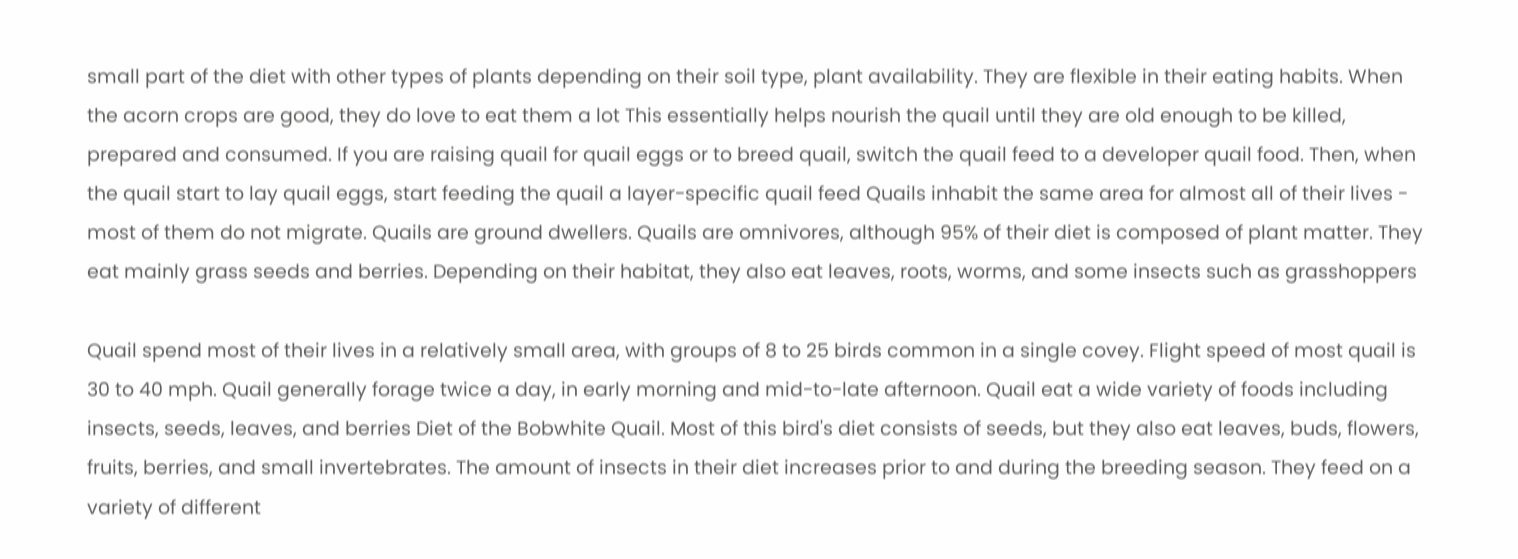small part of the diet with other types of plants depending on their soil type, plant availability. They are flexible in their eating habits. When the acorn crops are good, they do love to eat them a lot This essentially helps nourish the quail until they are old enough to be killed, prepared and consumed. If you are raising quail for quail eggs or to breed quail, switch the quail feed to a developer quail food. Then, when the quail start to lay quail eggs, start feeding the quail a layer-specific quail feed Quails inhabit the same area for almost all of their lives - most of them do not migrate. Quails are ground dwellers. Quails are omnivores, although 95% of their diet is composed of plant matter. They eat mainly grass seeds and berries. Depending on their habitat, they also eat leaves, roots, worms, and some insects such as grasshoppers

Quail spend most of their lives in a relatively small area, with groups of 8 to 25 birds common in a single covey. Flight speed of most quail is 30 to 40 mph. Quail generally forage twice a day, in early morning and mid-to-late afternoon. Quail eat a wide variety of foods including insects, seeds, leaves, and berries Diet of the Bobwhite Quail. Most of this bird's diet consists of seeds, but they also eat leaves, buds, flowers, fruits, berries, and small invertebrates. The amount of insects in their diet increases prior to and during the breeding season. They feed on a variety of different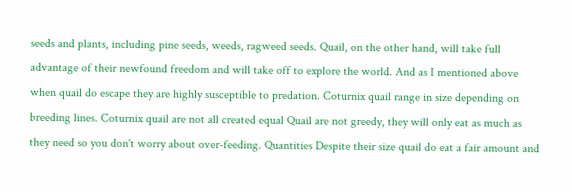seeds and plants, including pine seeds, weeds, ragweed seeds. Quail, on the other hand, will take full advantage of their newfound freedom and will take off to explore the world. And as I mentioned above when quail do escape they are highly susceptible to predation. Coturnix quail range in size depending on breeding lines. Coturnix quail are not all created equal Quail are not greedy, they will only eat as much as they need so you don't worry about over-feeding. Quantities Despite their size quail do eat a fair amount and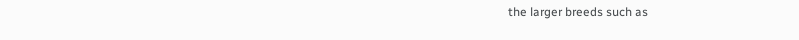the larger breeds such as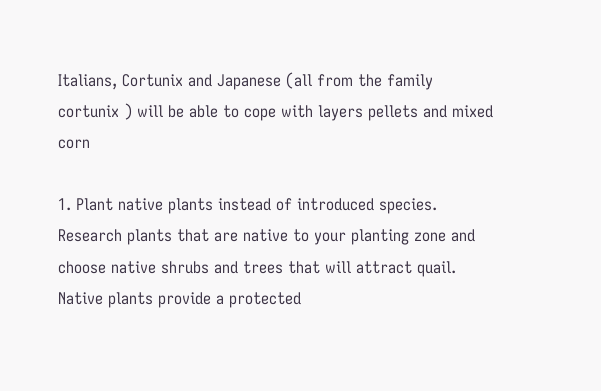Italians, Cortunix and Japanese (all from the family cortunix ) will be able to cope with layers pellets and mixed corn

1. Plant native plants instead of introduced species. Research plants that are native to your planting zone and choose native shrubs and trees that will attract quail. Native plants provide a protected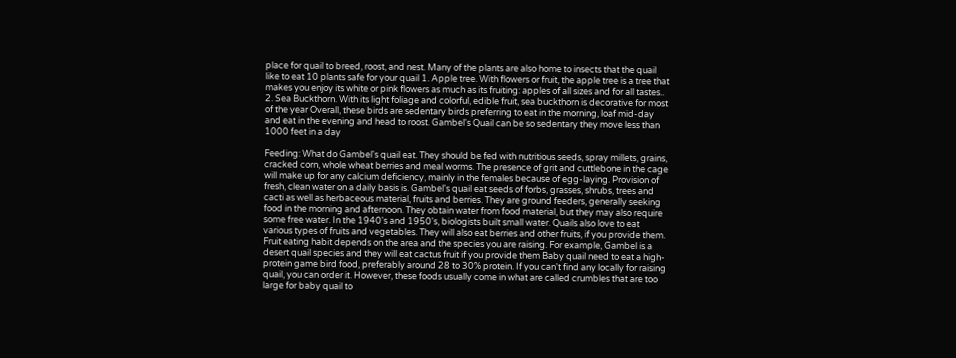place for quail to breed, roost, and nest. Many of the plants are also home to insects that the quail like to eat 10 plants safe for your quail 1. Apple tree. With flowers or fruit, the apple tree is a tree that makes you enjoy its white or pink flowers as much as its fruiting: apples of all sizes and for all tastes.. 2. Sea Buckthorn. With its light foliage and colorful, edible fruit, sea buckthorn is decorative for most of the year Overall, these birds are sedentary birds preferring to eat in the morning, loaf mid-day and eat in the evening and head to roost. Gambel's Quail can be so sedentary they move less than 1000 feet in a day

Feeding: What do Gambel's quail eat. They should be fed with nutritious seeds, spray millets, grains, cracked corn, whole wheat berries and meal worms. The presence of grit and cuttlebone in the cage will make up for any calcium deficiency, mainly in the females because of egg-laying. Provision of fresh, clean water on a daily basis is. Gambel's quail eat seeds of forbs, grasses, shrubs, trees and cacti as well as herbaceous material, fruits and berries. They are ground feeders, generally seeking food in the morning and afternoon. They obtain water from food material, but they may also require some free water. In the 1940's and 1950's, biologists built small water. Quails also love to eat various types of fruits and vegetables. They will also eat berries and other fruits, if you provide them. Fruit eating habit depends on the area and the species you are raising. For example, Gambel is a desert quail species and they will eat cactus fruit if you provide them Baby quail need to eat a high-protein game bird food, preferably around 28 to 30% protein. If you can't find any locally for raising quail, you can order it. However, these foods usually come in what are called crumbles that are too large for baby quail to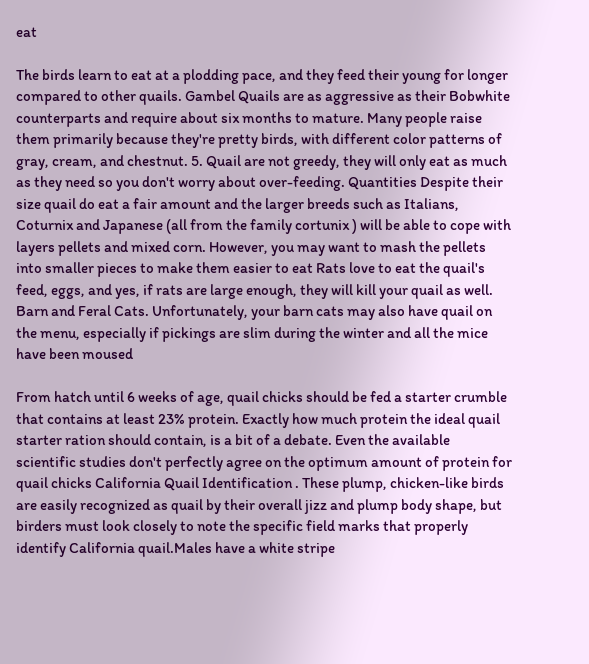eat

The birds learn to eat at a plodding pace, and they feed their young for longer compared to other quails. Gambel Quails are as aggressive as their Bobwhite counterparts and require about six months to mature. Many people raise them primarily because they're pretty birds, with different color patterns of gray, cream, and chestnut. 5. Quail are not greedy, they will only eat as much as they need so you don't worry about over-feeding. Quantities Despite their size quail do eat a fair amount and the larger breeds such as Italians, Coturnix and Japanese (all from the family cortunix ) will be able to cope with layers pellets and mixed corn. However, you may want to mash the pellets into smaller pieces to make them easier to eat Rats love to eat the quail's feed, eggs, and yes, if rats are large enough, they will kill your quail as well. Barn and Feral Cats. Unfortunately, your barn cats may also have quail on the menu, especially if pickings are slim during the winter and all the mice have been moused

From hatch until 6 weeks of age, quail chicks should be fed a starter crumble that contains at least 23% protein. Exactly how much protein the ideal quail starter ration should contain, is a bit of a debate. Even the available scientific studies don't perfectly agree on the optimum amount of protein for quail chicks California Quail Identification . These plump, chicken-like birds are easily recognized as quail by their overall jizz and plump body shape, but birders must look closely to note the specific field marks that properly identify California quail.Males have a white stripe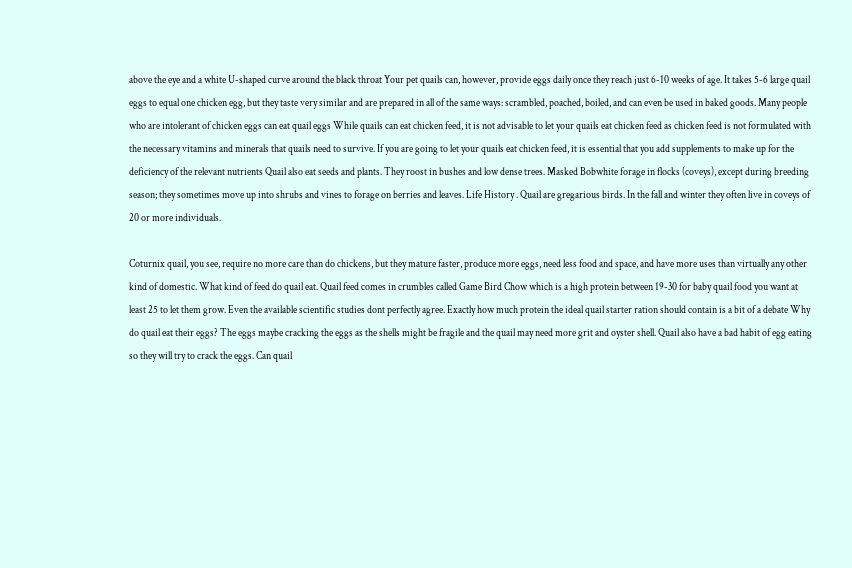above the eye and a white U-shaped curve around the black throat Your pet quails can, however, provide eggs daily once they reach just 6-10 weeks of age. It takes 5-6 large quail eggs to equal one chicken egg, but they taste very similar and are prepared in all of the same ways: scrambled, poached, boiled, and can even be used in baked goods. Many people who are intolerant of chicken eggs can eat quail eggs While quails can eat chicken feed, it is not advisable to let your quails eat chicken feed as chicken feed is not formulated with the necessary vitamins and minerals that quails need to survive. If you are going to let your quails eat chicken feed, it is essential that you add supplements to make up for the deficiency of the relevant nutrients Quail also eat seeds and plants. They roost in bushes and low dense trees. Masked Bobwhite forage in flocks (coveys), except during breeding season; they sometimes move up into shrubs and vines to forage on berries and leaves. Life History . Quail are gregarious birds. In the fall and winter they often live in coveys of 20 or more individuals.

Coturnix quail, you see, require no more care than do chickens, but they mature faster, produce more eggs, need less food and space, and have more uses than virtually any other kind of domestic. What kind of feed do quail eat. Quail feed comes in crumbles called Game Bird Chow which is a high protein between 19-30 for baby quail food you want at least 25 to let them grow. Even the available scientific studies dont perfectly agree. Exactly how much protein the ideal quail starter ration should contain is a bit of a debate Why do quail eat their eggs? The eggs maybe cracking the eggs as the shells might be fragile and the quail may need more grit and oyster shell. Quail also have a bad habit of egg eating so they will try to crack the eggs. Can quail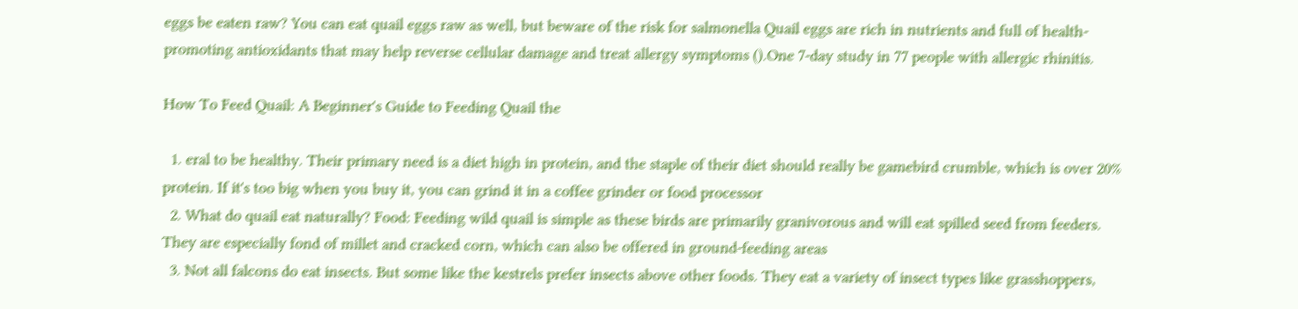eggs be eaten raw? You can eat quail eggs raw as well, but beware of the risk for salmonella Quail eggs are rich in nutrients and full of health-promoting antioxidants that may help reverse cellular damage and treat allergy symptoms ().One 7-day study in 77 people with allergic rhinitis.

How To Feed Quail: A Beginner's Guide to Feeding Quail the

  1. eral to be healthy. Their primary need is a diet high in protein, and the staple of their diet should really be gamebird crumble, which is over 20% protein. If it's too big when you buy it, you can grind it in a coffee grinder or food processor
  2. What do quail eat naturally? Food: Feeding wild quail is simple as these birds are primarily granivorous and will eat spilled seed from feeders. They are especially fond of millet and cracked corn, which can also be offered in ground-feeding areas
  3. Not all falcons do eat insects. But some like the kestrels prefer insects above other foods. They eat a variety of insect types like grasshoppers,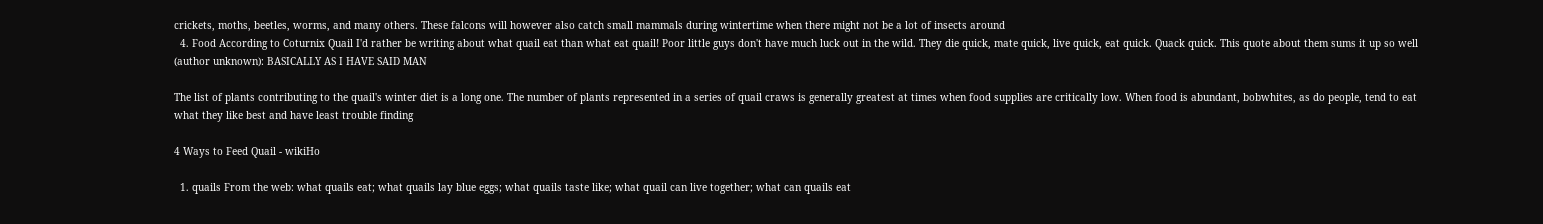crickets, moths, beetles, worms, and many others. These falcons will however also catch small mammals during wintertime when there might not be a lot of insects around
  4. Food According to Coturnix Quail I'd rather be writing about what quail eat than what eat quail! Poor little guys don't have much luck out in the wild. They die quick, mate quick, live quick, eat quick. Quack quick. This quote about them sums it up so well (author unknown): BASICALLY AS I HAVE SAID MAN

The list of plants contributing to the quail's winter diet is a long one. The number of plants represented in a series of quail craws is generally greatest at times when food supplies are critically low. When food is abundant, bobwhites, as do people, tend to eat what they like best and have least trouble finding

4 Ways to Feed Quail - wikiHo

  1. quails From the web: what quails eat; what quails lay blue eggs; what quails taste like; what quail can live together; what can quails eat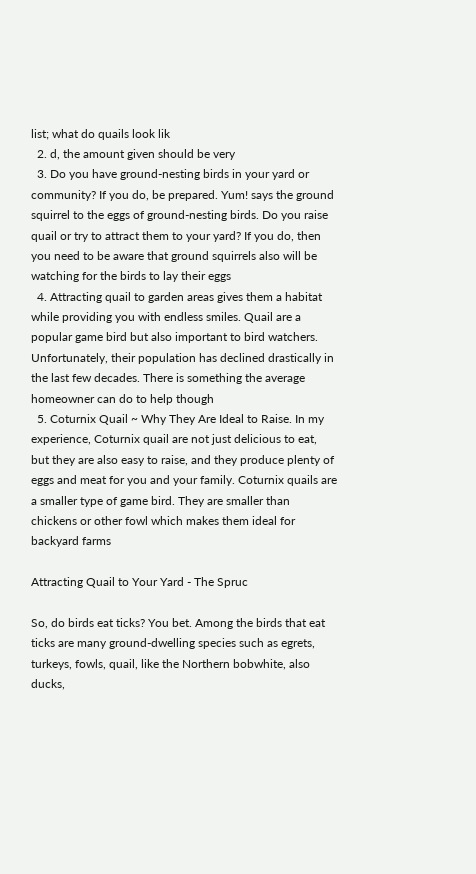list; what do quails look lik
  2. d, the amount given should be very
  3. Do you have ground-nesting birds in your yard or community? If you do, be prepared. Yum! says the ground squirrel to the eggs of ground-nesting birds. Do you raise quail or try to attract them to your yard? If you do, then you need to be aware that ground squirrels also will be watching for the birds to lay their eggs
  4. Attracting quail to garden areas gives them a habitat while providing you with endless smiles. Quail are a popular game bird but also important to bird watchers. Unfortunately, their population has declined drastically in the last few decades. There is something the average homeowner can do to help though
  5. Coturnix Quail ~ Why They Are Ideal to Raise. In my experience, Coturnix quail are not just delicious to eat, but they are also easy to raise, and they produce plenty of eggs and meat for you and your family. Coturnix quails are a smaller type of game bird. They are smaller than chickens or other fowl which makes them ideal for backyard farms

Attracting Quail to Your Yard - The Spruc

So, do birds eat ticks? You bet. Among the birds that eat ticks are many ground-dwelling species such as egrets, turkeys, fowls, quail, like the Northern bobwhite, also ducks,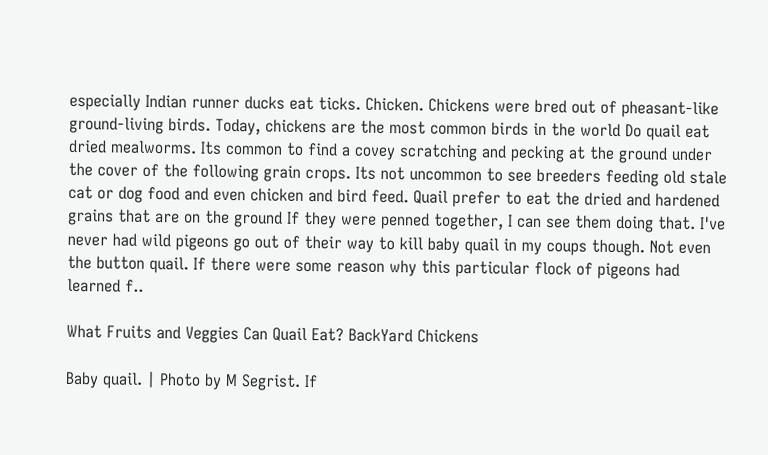especially Indian runner ducks eat ticks. Chicken. Chickens were bred out of pheasant-like ground-living birds. Today, chickens are the most common birds in the world Do quail eat dried mealworms. Its common to find a covey scratching and pecking at the ground under the cover of the following grain crops. Its not uncommon to see breeders feeding old stale cat or dog food and even chicken and bird feed. Quail prefer to eat the dried and hardened grains that are on the ground If they were penned together, I can see them doing that. I've never had wild pigeons go out of their way to kill baby quail in my coups though. Not even the button quail. If there were some reason why this particular flock of pigeons had learned f..

What Fruits and Veggies Can Quail Eat? BackYard Chickens

Baby quail. | Photo by M Segrist. If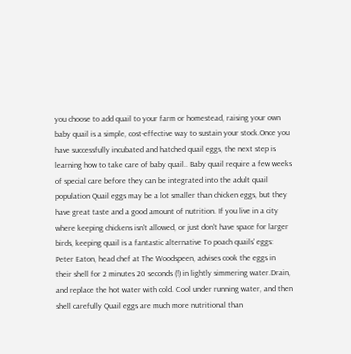you choose to add quail to your farm or homestead, raising your own baby quail is a simple, cost-effective way to sustain your stock.Once you have successfully incubated and hatched quail eggs, the next step is learning how to take care of baby quail.. Baby quail require a few weeks of special care before they can be integrated into the adult quail population Quail eggs may be a lot smaller than chicken eggs, but they have great taste and a good amount of nutrition. If you live in a city where keeping chickens isn't allowed, or just don't have space for larger birds, keeping quail is a fantastic alternative To poach quails' eggs: Peter Eaton, head chef at The Woodspeen, advises cook the eggs in their shell for 2 minutes 20 seconds (!) in lightly simmering water.Drain, and replace the hot water with cold. Cool under running water, and then shell carefully Quail eggs are much more nutritional than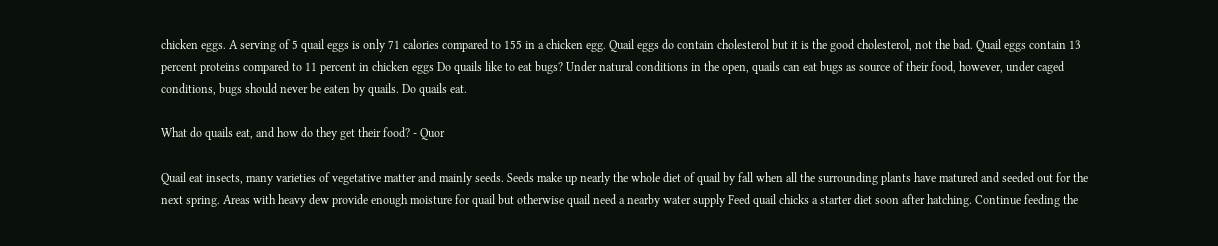chicken eggs. A serving of 5 quail eggs is only 71 calories compared to 155 in a chicken egg. Quail eggs do contain cholesterol but it is the good cholesterol, not the bad. Quail eggs contain 13 percent proteins compared to 11 percent in chicken eggs Do quails like to eat bugs? Under natural conditions in the open, quails can eat bugs as source of their food, however, under caged conditions, bugs should never be eaten by quails. Do quails eat.

What do quails eat, and how do they get their food? - Quor

Quail eat insects, many varieties of vegetative matter and mainly seeds. Seeds make up nearly the whole diet of quail by fall when all the surrounding plants have matured and seeded out for the next spring. Areas with heavy dew provide enough moisture for quail but otherwise quail need a nearby water supply Feed quail chicks a starter diet soon after hatching. Continue feeding the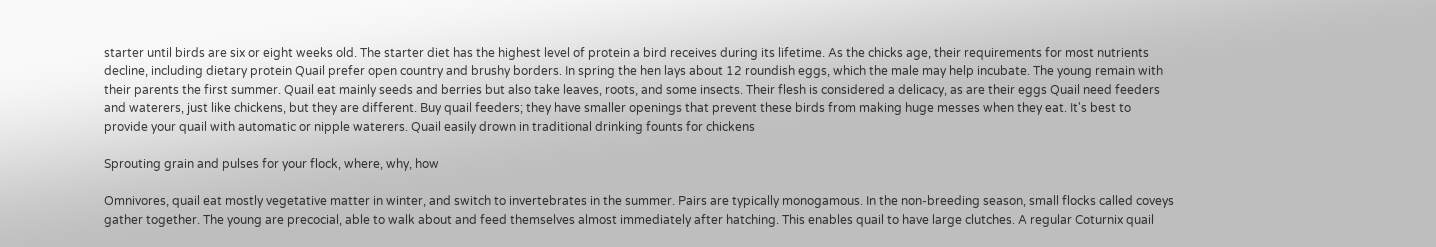starter until birds are six or eight weeks old. The starter diet has the highest level of protein a bird receives during its lifetime. As the chicks age, their requirements for most nutrients decline, including dietary protein Quail prefer open country and brushy borders. In spring the hen lays about 12 roundish eggs, which the male may help incubate. The young remain with their parents the first summer. Quail eat mainly seeds and berries but also take leaves, roots, and some insects. Their flesh is considered a delicacy, as are their eggs Quail need feeders and waterers, just like chickens, but they are different. Buy quail feeders; they have smaller openings that prevent these birds from making huge messes when they eat. It's best to provide your quail with automatic or nipple waterers. Quail easily drown in traditional drinking founts for chickens

Sprouting grain and pulses for your flock, where, why, how

Omnivores, quail eat mostly vegetative matter in winter, and switch to invertebrates in the summer. Pairs are typically monogamous. In the non-breeding season, small flocks called coveys gather together. The young are precocial, able to walk about and feed themselves almost immediately after hatching. This enables quail to have large clutches. A regular Coturnix quail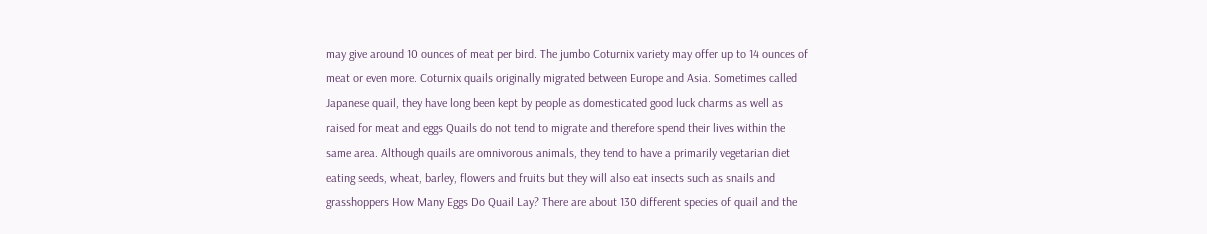may give around 10 ounces of meat per bird. The jumbo Coturnix variety may offer up to 14 ounces of meat or even more. Coturnix quails originally migrated between Europe and Asia. Sometimes called Japanese quail, they have long been kept by people as domesticated good luck charms as well as raised for meat and eggs Quails do not tend to migrate and therefore spend their lives within the same area. Although quails are omnivorous animals, they tend to have a primarily vegetarian diet eating seeds, wheat, barley, flowers and fruits but they will also eat insects such as snails and grasshoppers How Many Eggs Do Quail Lay? There are about 130 different species of quail and the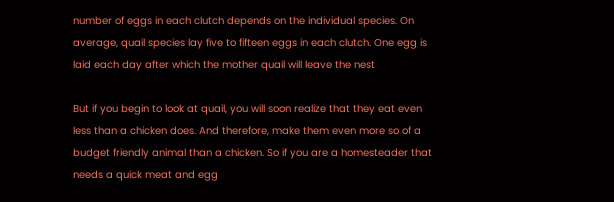number of eggs in each clutch depends on the individual species. On average, quail species lay five to fifteen eggs in each clutch. One egg is laid each day after which the mother quail will leave the nest

But if you begin to look at quail, you will soon realize that they eat even less than a chicken does. And therefore, make them even more so of a budget friendly animal than a chicken. So if you are a homesteader that needs a quick meat and egg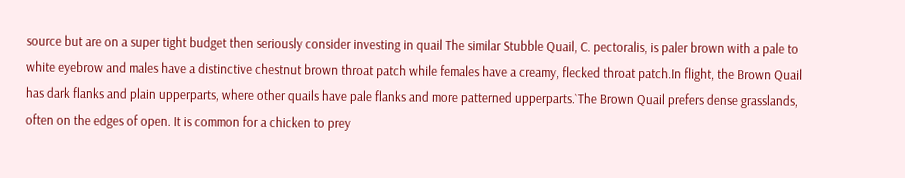source but are on a super tight budget then seriously consider investing in quail The similar Stubble Quail, C. pectoralis, is paler brown with a pale to white eyebrow and males have a distinctive chestnut brown throat patch while females have a creamy, flecked throat patch.In flight, the Brown Quail has dark flanks and plain upperparts, where other quails have pale flanks and more patterned upperparts.`The Brown Quail prefers dense grasslands, often on the edges of open. It is common for a chicken to prey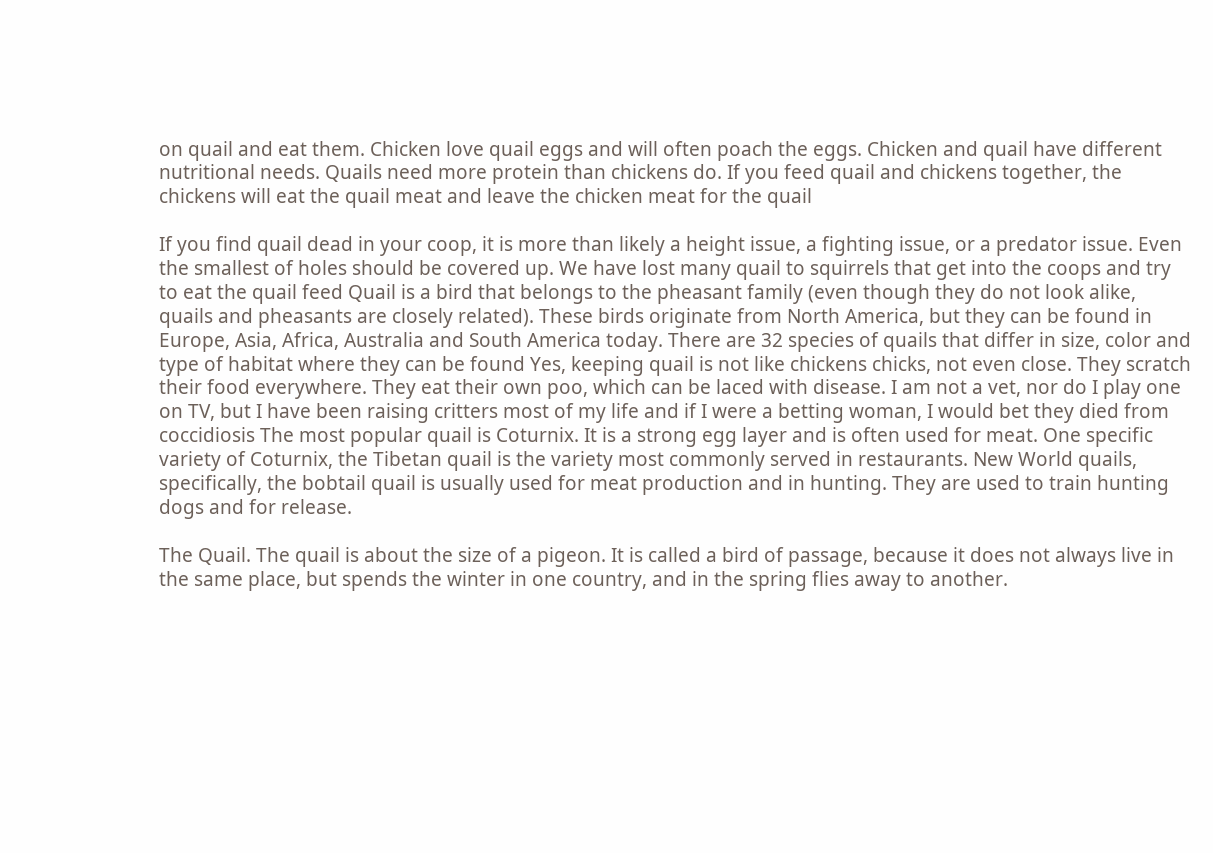on quail and eat them. Chicken love quail eggs and will often poach the eggs. Chicken and quail have different nutritional needs. Quails need more protein than chickens do. If you feed quail and chickens together, the chickens will eat the quail meat and leave the chicken meat for the quail

If you find quail dead in your coop, it is more than likely a height issue, a fighting issue, or a predator issue. Even the smallest of holes should be covered up. We have lost many quail to squirrels that get into the coops and try to eat the quail feed Quail is a bird that belongs to the pheasant family (even though they do not look alike, quails and pheasants are closely related). These birds originate from North America, but they can be found in Europe, Asia, Africa, Australia and South America today. There are 32 species of quails that differ in size, color and type of habitat where they can be found Yes, keeping quail is not like chickens chicks, not even close. They scratch their food everywhere. They eat their own poo, which can be laced with disease. I am not a vet, nor do I play one on TV, but I have been raising critters most of my life and if I were a betting woman, I would bet they died from coccidiosis The most popular quail is Coturnix. It is a strong egg layer and is often used for meat. One specific variety of Coturnix, the Tibetan quail is the variety most commonly served in restaurants. New World quails, specifically, the bobtail quail is usually used for meat production and in hunting. They are used to train hunting dogs and for release.

The Quail. The quail is about the size of a pigeon. It is called a bird of passage, because it does not always live in the same place, but spends the winter in one country, and in the spring flies away to another.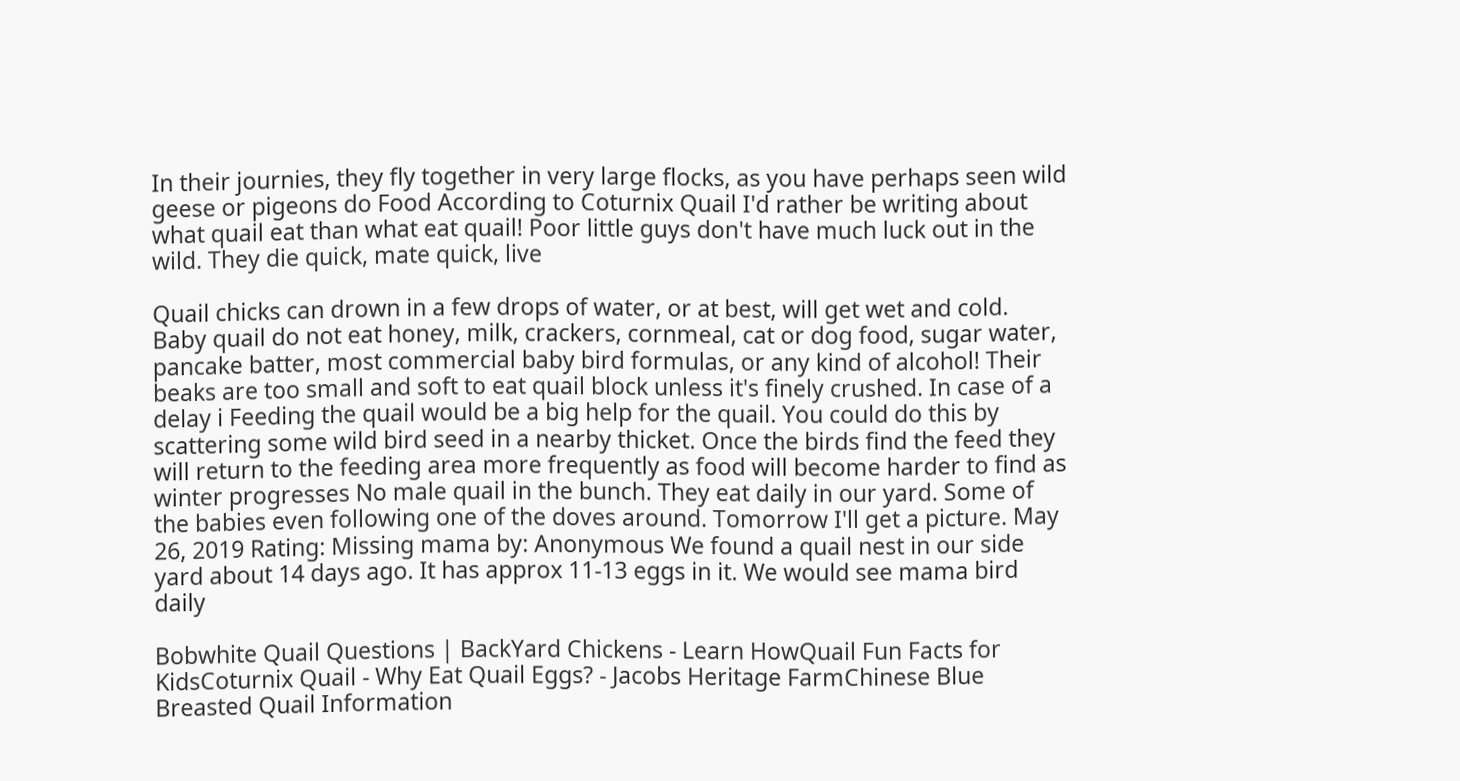In their journies, they fly together in very large flocks, as you have perhaps seen wild geese or pigeons do Food According to Coturnix Quail I'd rather be writing about what quail eat than what eat quail! Poor little guys don't have much luck out in the wild. They die quick, mate quick, live

Quail chicks can drown in a few drops of water, or at best, will get wet and cold. Baby quail do not eat honey, milk, crackers, cornmeal, cat or dog food, sugar water, pancake batter, most commercial baby bird formulas, or any kind of alcohol! Their beaks are too small and soft to eat quail block unless it's finely crushed. In case of a delay i Feeding the quail would be a big help for the quail. You could do this by scattering some wild bird seed in a nearby thicket. Once the birds find the feed they will return to the feeding area more frequently as food will become harder to find as winter progresses No male quail in the bunch. They eat daily in our yard. Some of the babies even following one of the doves around. Tomorrow I'll get a picture. May 26, 2019 Rating: Missing mama by: Anonymous We found a quail nest in our side yard about 14 days ago. It has approx 11-13 eggs in it. We would see mama bird daily

Bobwhite Quail Questions | BackYard Chickens - Learn HowQuail Fun Facts for KidsCoturnix Quail - Why Eat Quail Eggs? - Jacobs Heritage FarmChinese Blue Breasted Quail Information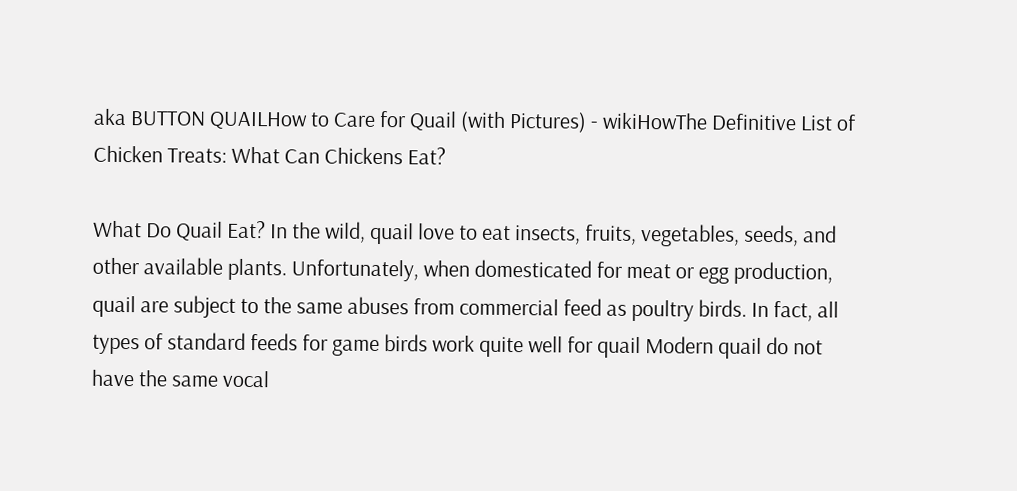aka BUTTON QUAILHow to Care for Quail (with Pictures) - wikiHowThe Definitive List of Chicken Treats: What Can Chickens Eat?

What Do Quail Eat? In the wild, quail love to eat insects, fruits, vegetables, seeds, and other available plants. Unfortunately, when domesticated for meat or egg production, quail are subject to the same abuses from commercial feed as poultry birds. In fact, all types of standard feeds for game birds work quite well for quail Modern quail do not have the same vocal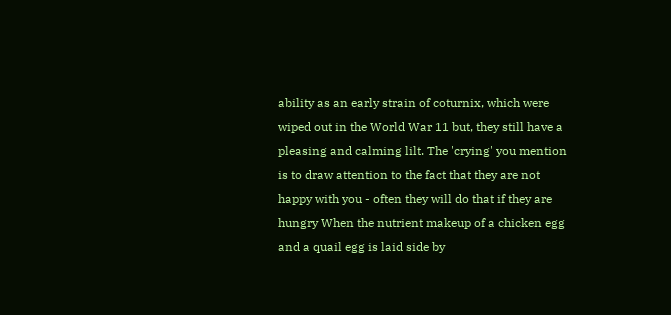ability as an early strain of coturnix, which were wiped out in the World War 11 but, they still have a pleasing and calming lilt. The 'crying' you mention is to draw attention to the fact that they are not happy with you - often they will do that if they are hungry When the nutrient makeup of a chicken egg and a quail egg is laid side by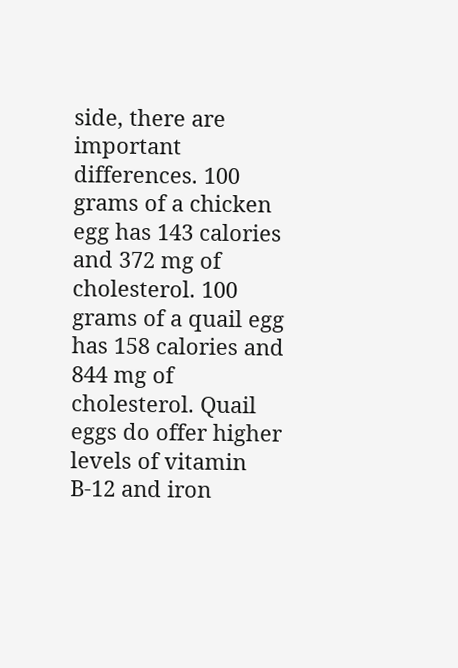side, there are important differences. 100 grams of a chicken egg has 143 calories and 372 mg of cholesterol. 100 grams of a quail egg has 158 calories and 844 mg of cholesterol. Quail eggs do offer higher levels of vitamin B-12 and iron